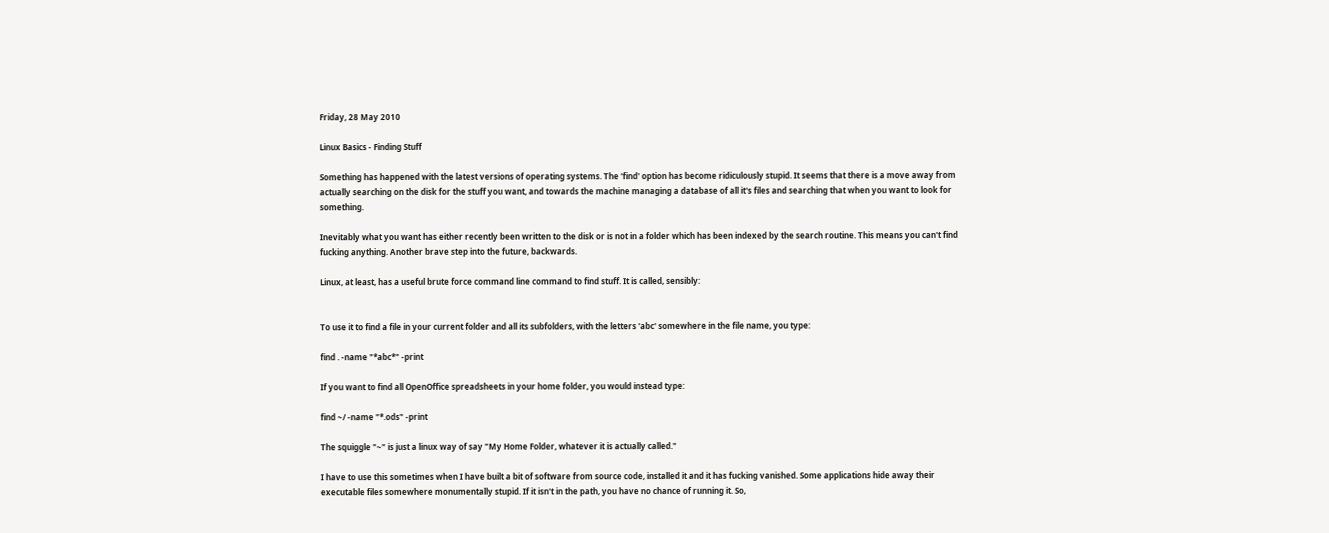Friday, 28 May 2010

Linux Basics - Finding Stuff

Something has happened with the latest versions of operating systems. The 'find' option has become ridiculously stupid. It seems that there is a move away from actually searching on the disk for the stuff you want, and towards the machine managing a database of all it's files and searching that when you want to look for something.

Inevitably what you want has either recently been written to the disk or is not in a folder which has been indexed by the search routine. This means you can't find fucking anything. Another brave step into the future, backwards.

Linux, at least, has a useful brute force command line command to find stuff. It is called, sensibly:


To use it to find a file in your current folder and all its subfolders, with the letters 'abc' somewhere in the file name, you type:

find . -name "*abc*" -print

If you want to find all OpenOffice spreadsheets in your home folder, you would instead type:

find ~/ -name "*.ods" -print

The squiggle "~" is just a linux way of say "My Home Folder, whatever it is actually called."

I have to use this sometimes when I have built a bit of software from source code, installed it and it has fucking vanished. Some applications hide away their executable files somewhere monumentally stupid. If it isn't in the path, you have no chance of running it. So,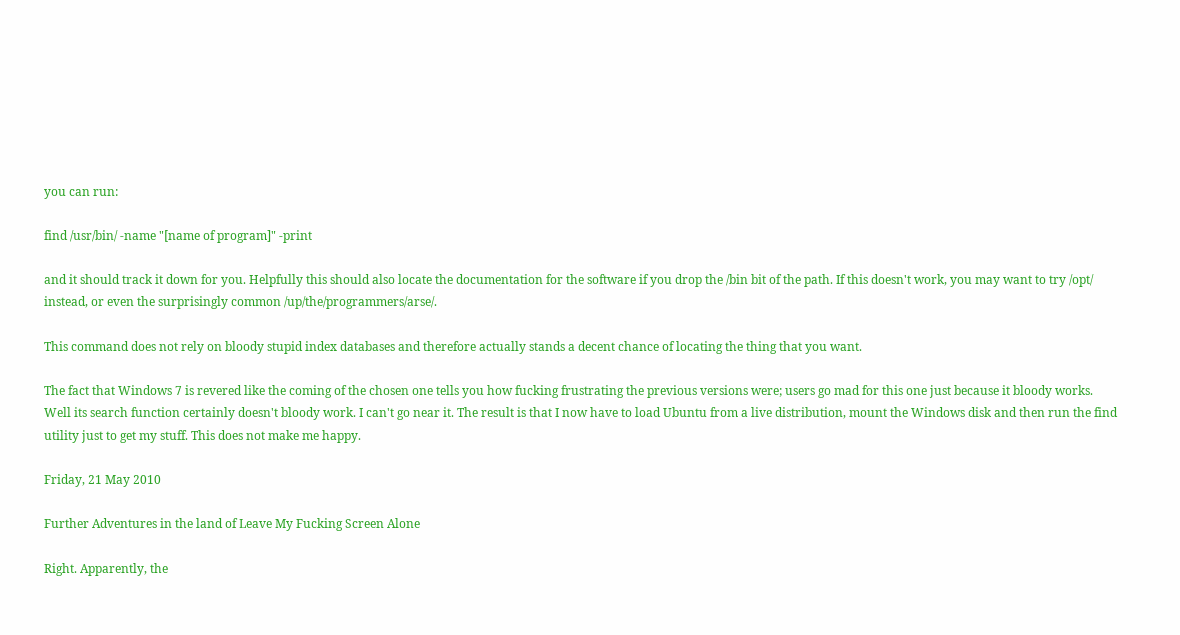you can run:

find /usr/bin/ -name "[name of program]" -print

and it should track it down for you. Helpfully this should also locate the documentation for the software if you drop the /bin bit of the path. If this doesn't work, you may want to try /opt/ instead, or even the surprisingly common /up/the/programmers/arse/.

This command does not rely on bloody stupid index databases and therefore actually stands a decent chance of locating the thing that you want.

The fact that Windows 7 is revered like the coming of the chosen one tells you how fucking frustrating the previous versions were; users go mad for this one just because it bloody works. Well its search function certainly doesn't bloody work. I can't go near it. The result is that I now have to load Ubuntu from a live distribution, mount the Windows disk and then run the find utility just to get my stuff. This does not make me happy.

Friday, 21 May 2010

Further Adventures in the land of Leave My Fucking Screen Alone

Right. Apparently, the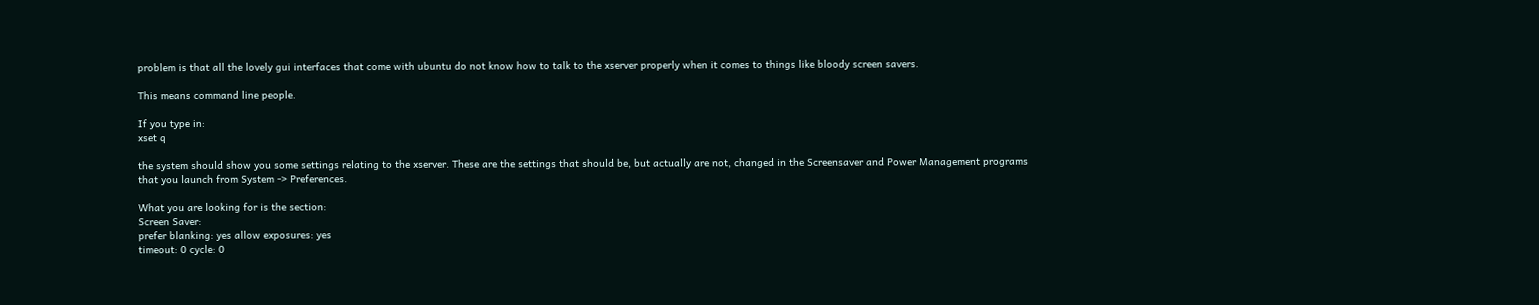problem is that all the lovely gui interfaces that come with ubuntu do not know how to talk to the xserver properly when it comes to things like bloody screen savers.

This means command line people.

If you type in:
xset q

the system should show you some settings relating to the xserver. These are the settings that should be, but actually are not, changed in the Screensaver and Power Management programs that you launch from System -> Preferences.

What you are looking for is the section:
Screen Saver:
prefer blanking: yes allow exposures: yes
timeout: 0 cycle: 0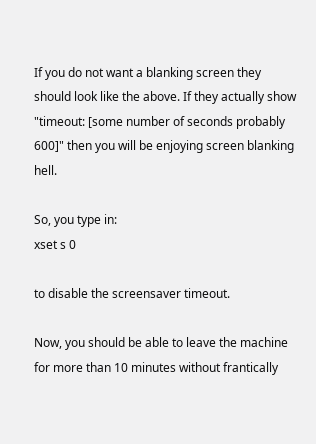If you do not want a blanking screen they should look like the above. If they actually show "timeout: [some number of seconds probably 600]" then you will be enjoying screen blanking hell.

So, you type in:
xset s 0

to disable the screensaver timeout.

Now, you should be able to leave the machine for more than 10 minutes without frantically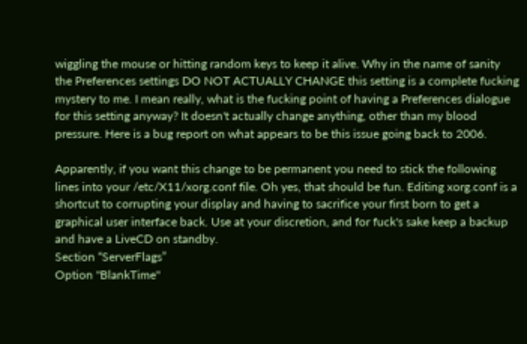wiggling the mouse or hitting random keys to keep it alive. Why in the name of sanity the Preferences settings DO NOT ACTUALLY CHANGE this setting is a complete fucking mystery to me. I mean really, what is the fucking point of having a Preferences dialogue for this setting anyway? It doesn't actually change anything, other than my blood pressure. Here is a bug report on what appears to be this issue going back to 2006.

Apparently, if you want this change to be permanent you need to stick the following lines into your /etc/X11/xorg.conf file. Oh yes, that should be fun. Editing xorg.conf is a shortcut to corrupting your display and having to sacrifice your first born to get a graphical user interface back. Use at your discretion, and for fuck's sake keep a backup and have a LiveCD on standby.
Section “ServerFlags”
Option "BlankTime"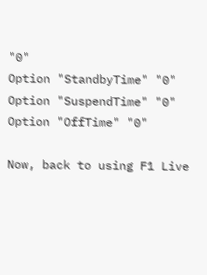"0"
Option "StandbyTime" "0"
Option "SuspendTime" "0"
Option "OffTime" "0"

Now, back to using F1 Live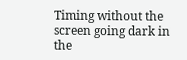Timing without the screen going dark in the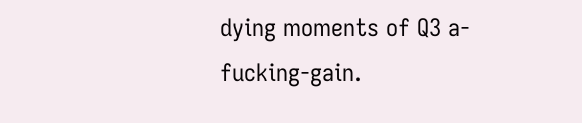dying moments of Q3 a-fucking-gain.